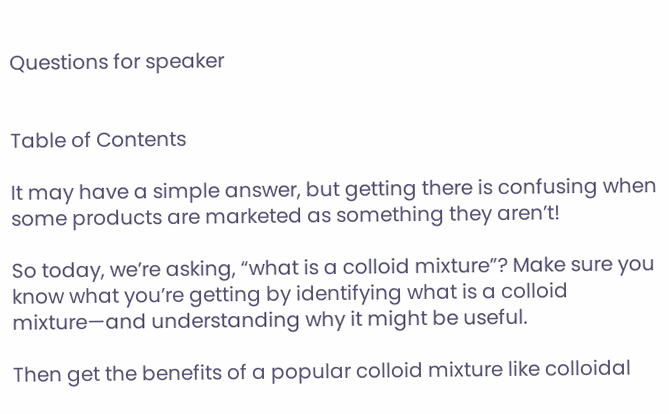Questions for speaker


Table of Contents

It may have a simple answer, but getting there is confusing when some products are marketed as something they aren’t!

So today, we’re asking, “what is a colloid mixture”? Make sure you know what you’re getting by identifying what is a colloid mixture—and understanding why it might be useful.

Then get the benefits of a popular colloid mixture like colloidal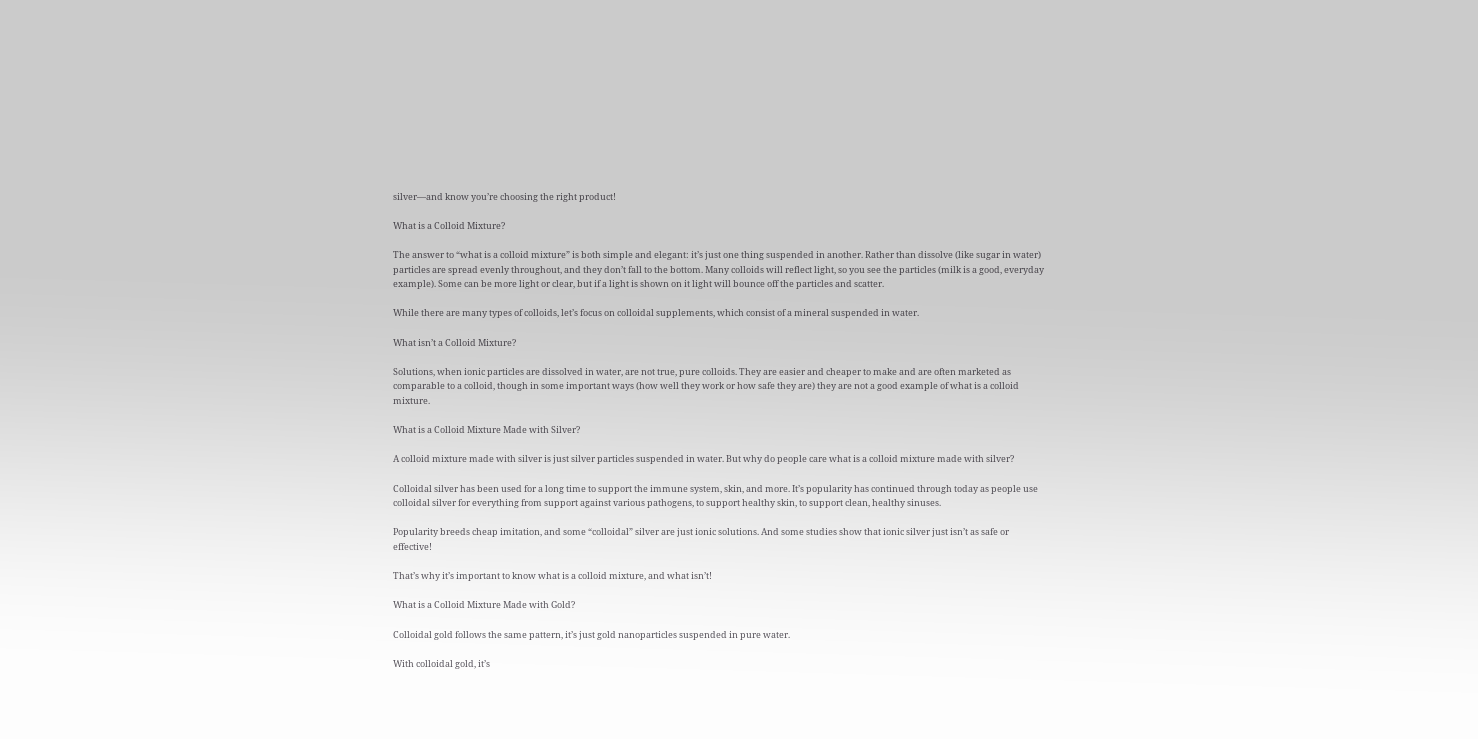silver—and know you’re choosing the right product!

What is a Colloid Mixture?

The answer to “what is a colloid mixture” is both simple and elegant: it’s just one thing suspended in another. Rather than dissolve (like sugar in water) particles are spread evenly throughout, and they don’t fall to the bottom. Many colloids will reflect light, so you see the particles (milk is a good, everyday example). Some can be more light or clear, but if a light is shown on it light will bounce off the particles and scatter.

While there are many types of colloids, let’s focus on colloidal supplements, which consist of a mineral suspended in water.

What isn’t a Colloid Mixture?

Solutions, when ionic particles are dissolved in water, are not true, pure colloids. They are easier and cheaper to make and are often marketed as comparable to a colloid, though in some important ways (how well they work or how safe they are) they are not a good example of what is a colloid mixture.

What is a Colloid Mixture Made with Silver?

A colloid mixture made with silver is just silver particles suspended in water. But why do people care what is a colloid mixture made with silver?

Colloidal silver has been used for a long time to support the immune system, skin, and more. It’s popularity has continued through today as people use colloidal silver for everything from support against various pathogens, to support healthy skin, to support clean, healthy sinuses.

Popularity breeds cheap imitation, and some “colloidal” silver are just ionic solutions. And some studies show that ionic silver just isn’t as safe or effective!

That’s why it’s important to know what is a colloid mixture, and what isn’t!

What is a Colloid Mixture Made with Gold?

Colloidal gold follows the same pattern, it’s just gold nanoparticles suspended in pure water.

With colloidal gold, it’s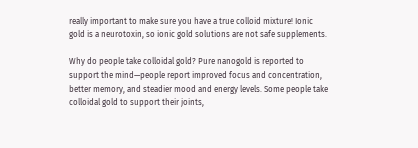really important to make sure you have a true colloid mixture! Ionic gold is a neurotoxin, so ionic gold solutions are not safe supplements.

Why do people take colloidal gold? Pure nanogold is reported to support the mind—people report improved focus and concentration, better memory, and steadier mood and energy levels. Some people take colloidal gold to support their joints,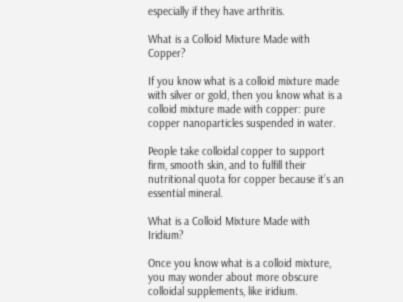especially if they have arthritis.

What is a Colloid Mixture Made with Copper?

If you know what is a colloid mixture made with silver or gold, then you know what is a colloid mixture made with copper: pure copper nanoparticles suspended in water.

People take colloidal copper to support firm, smooth skin, and to fulfill their nutritional quota for copper because it’s an essential mineral.

What is a Colloid Mixture Made with Iridium?

Once you know what is a colloid mixture, you may wonder about more obscure colloidal supplements, like iridium.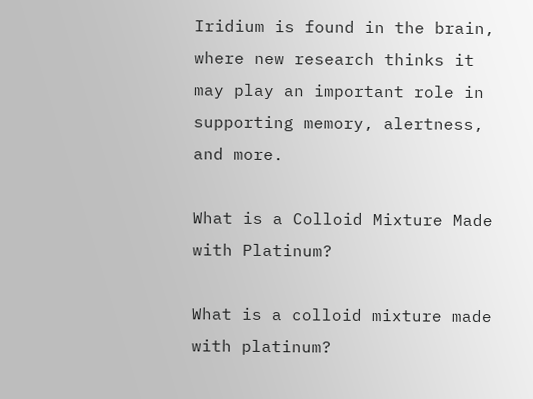Iridium is found in the brain, where new research thinks it may play an important role in supporting memory, alertness, and more.

What is a Colloid Mixture Made with Platinum?

What is a colloid mixture made with platinum?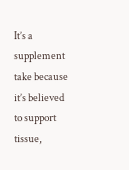It’s a supplement take because it’s believed to support tissue,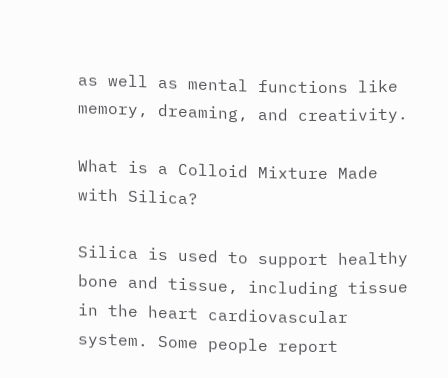as well as mental functions like memory, dreaming, and creativity.

What is a Colloid Mixture Made with Silica?

Silica is used to support healthy bone and tissue, including tissue in the heart cardiovascular system. Some people report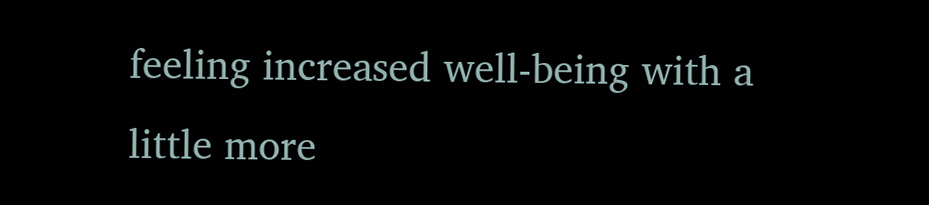feeling increased well-being with a little more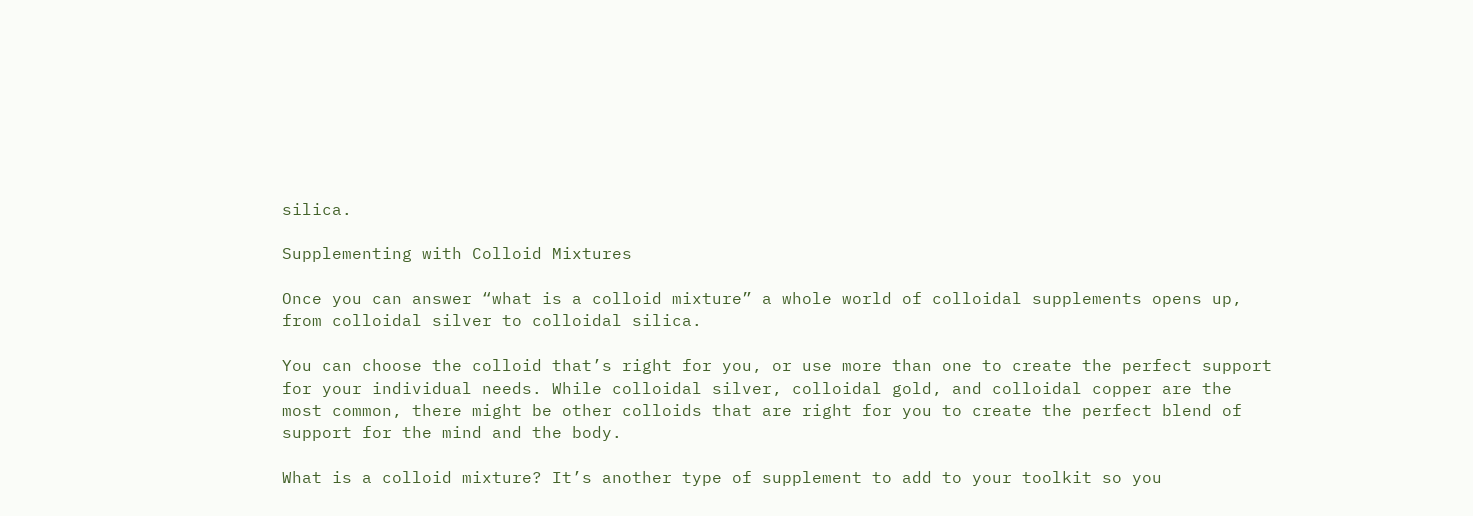silica.

Supplementing with Colloid Mixtures

Once you can answer “what is a colloid mixture” a whole world of colloidal supplements opens up, from colloidal silver to colloidal silica.

You can choose the colloid that’s right for you, or use more than one to create the perfect support for your individual needs. While colloidal silver, colloidal gold, and colloidal copper are the most common, there might be other colloids that are right for you to create the perfect blend of support for the mind and the body.

What is a colloid mixture? It’s another type of supplement to add to your toolkit so you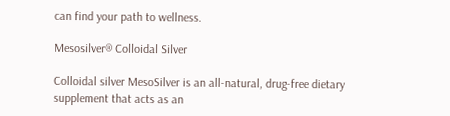can find your path to wellness.

Mesosilver® Colloidal Silver

Colloidal silver MesoSilver is an all-natural, drug-free dietary supplement that acts as an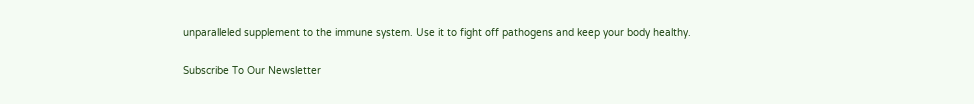unparalleled supplement to the immune system. Use it to fight off pathogens and keep your body healthy.

Subscribe To Our Newsletter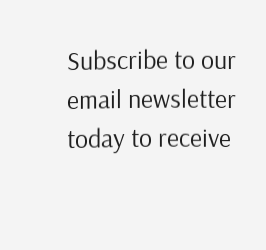Subscribe to our email newsletter today to receive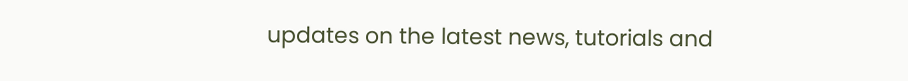updates on the latest news, tutorials and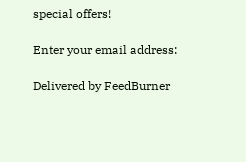special offers!

Enter your email address:

Delivered by FeedBurner